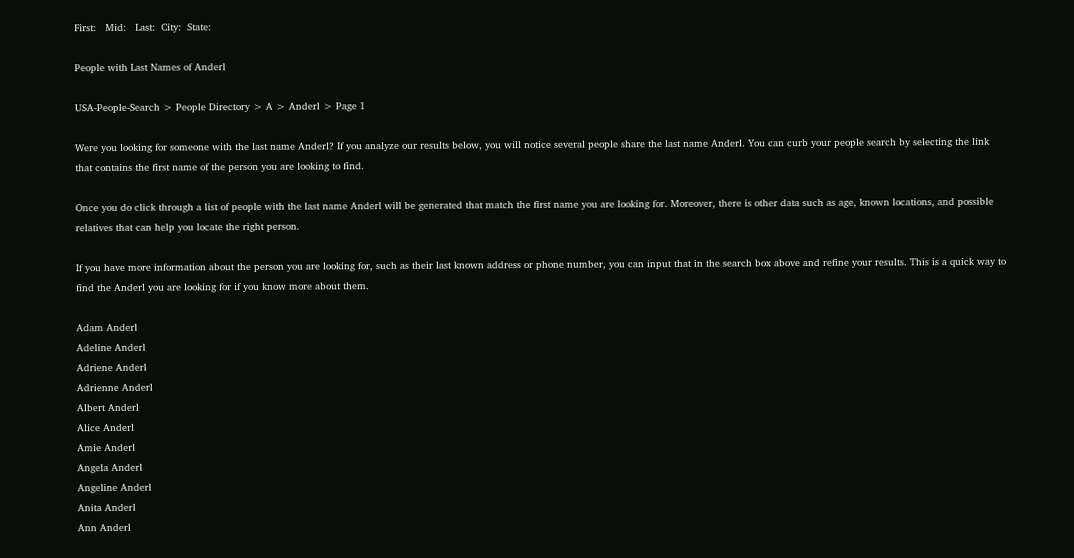First:   Mid:   Last:  City:  State:

People with Last Names of Anderl

USA-People-Search > People Directory > A > Anderl > Page 1

Were you looking for someone with the last name Anderl? If you analyze our results below, you will notice several people share the last name Anderl. You can curb your people search by selecting the link that contains the first name of the person you are looking to find.

Once you do click through a list of people with the last name Anderl will be generated that match the first name you are looking for. Moreover, there is other data such as age, known locations, and possible relatives that can help you locate the right person.

If you have more information about the person you are looking for, such as their last known address or phone number, you can input that in the search box above and refine your results. This is a quick way to find the Anderl you are looking for if you know more about them.

Adam Anderl
Adeline Anderl
Adriene Anderl
Adrienne Anderl
Albert Anderl
Alice Anderl
Amie Anderl
Angela Anderl
Angeline Anderl
Anita Anderl
Ann Anderl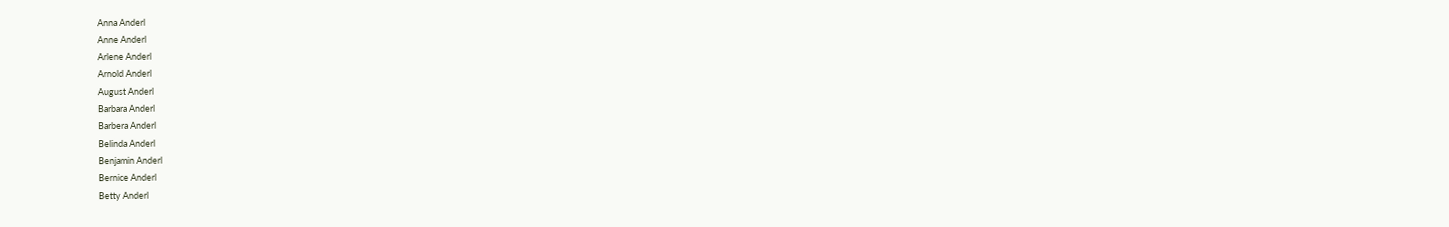Anna Anderl
Anne Anderl
Arlene Anderl
Arnold Anderl
August Anderl
Barbara Anderl
Barbera Anderl
Belinda Anderl
Benjamin Anderl
Bernice Anderl
Betty Anderl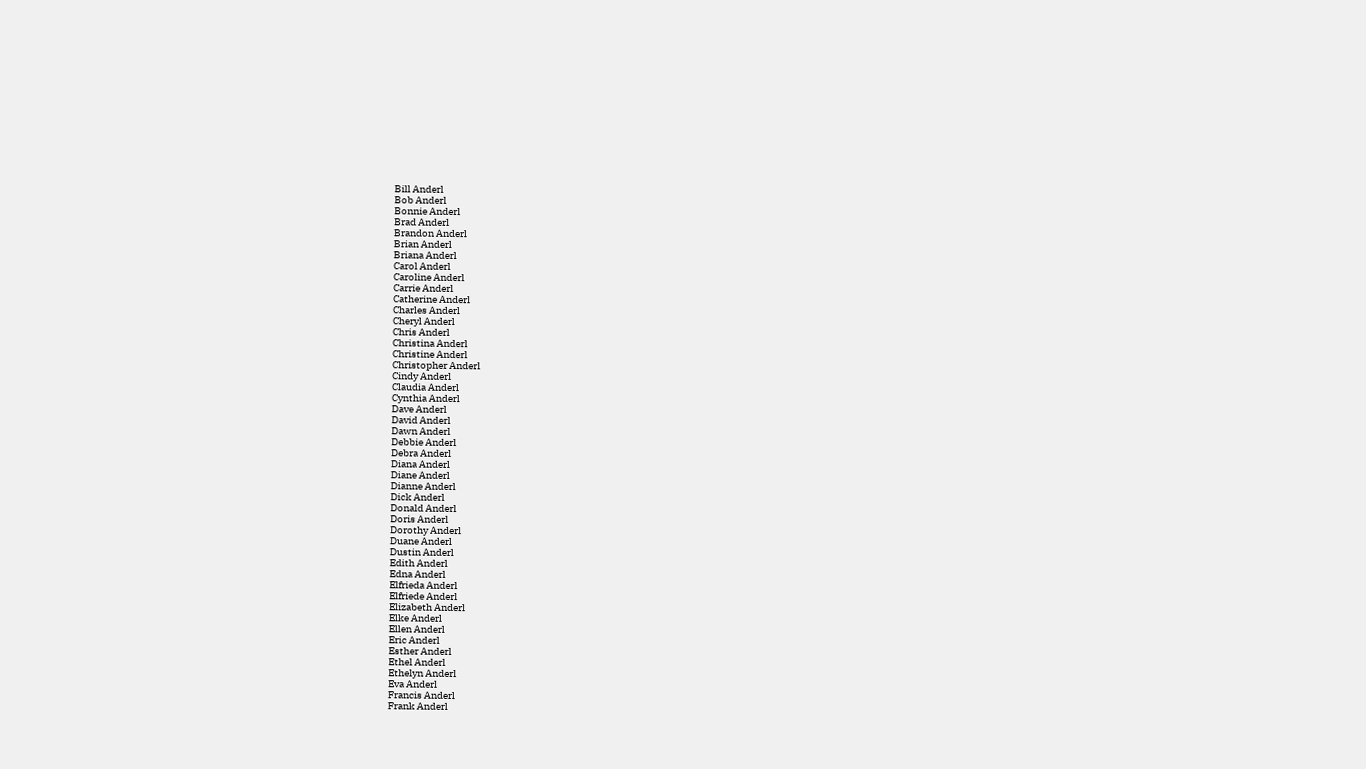Bill Anderl
Bob Anderl
Bonnie Anderl
Brad Anderl
Brandon Anderl
Brian Anderl
Briana Anderl
Carol Anderl
Caroline Anderl
Carrie Anderl
Catherine Anderl
Charles Anderl
Cheryl Anderl
Chris Anderl
Christina Anderl
Christine Anderl
Christopher Anderl
Cindy Anderl
Claudia Anderl
Cynthia Anderl
Dave Anderl
David Anderl
Dawn Anderl
Debbie Anderl
Debra Anderl
Diana Anderl
Diane Anderl
Dianne Anderl
Dick Anderl
Donald Anderl
Doris Anderl
Dorothy Anderl
Duane Anderl
Dustin Anderl
Edith Anderl
Edna Anderl
Elfrieda Anderl
Elfriede Anderl
Elizabeth Anderl
Elke Anderl
Ellen Anderl
Eric Anderl
Esther Anderl
Ethel Anderl
Ethelyn Anderl
Eva Anderl
Francis Anderl
Frank Anderl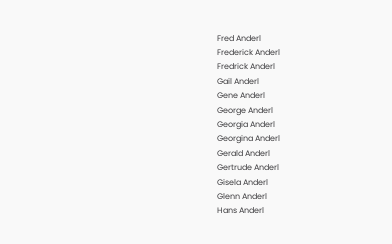Fred Anderl
Frederick Anderl
Fredrick Anderl
Gail Anderl
Gene Anderl
George Anderl
Georgia Anderl
Georgina Anderl
Gerald Anderl
Gertrude Anderl
Gisela Anderl
Glenn Anderl
Hans Anderl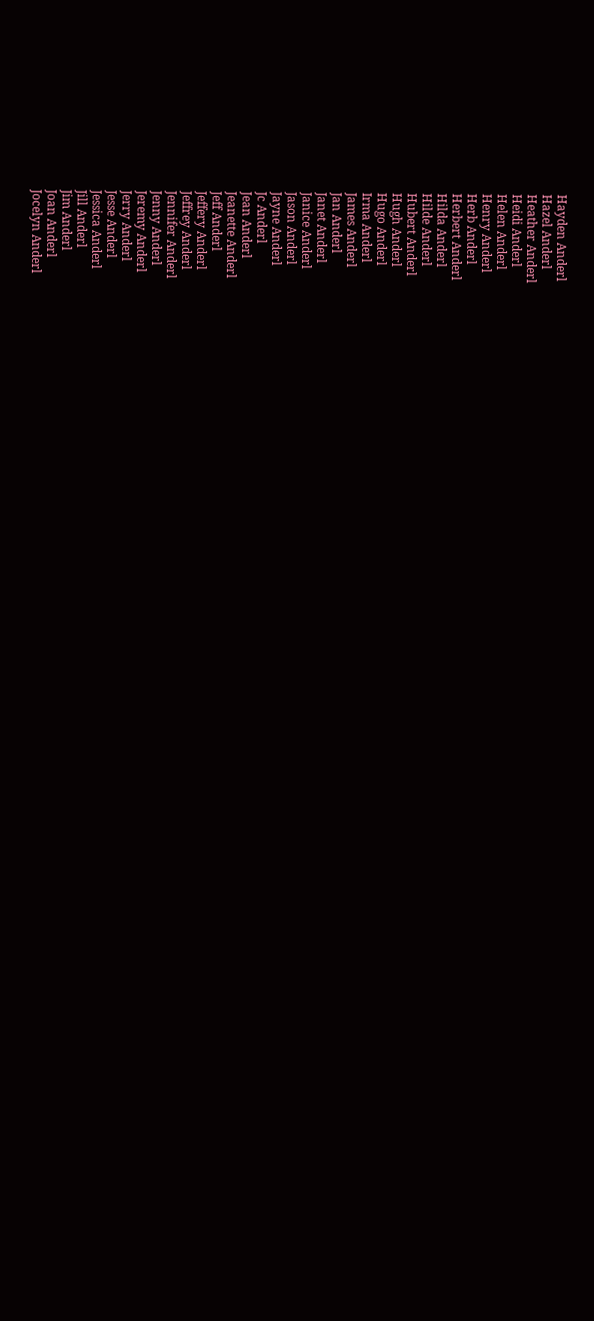Hayden Anderl
Hazel Anderl
Heather Anderl
Heidi Anderl
Helen Anderl
Henry Anderl
Herb Anderl
Herbert Anderl
Hilda Anderl
Hilde Anderl
Hubert Anderl
Hugh Anderl
Hugo Anderl
Irma Anderl
James Anderl
Jan Anderl
Janet Anderl
Janice Anderl
Jason Anderl
Jayne Anderl
Jc Anderl
Jean Anderl
Jeanette Anderl
Jeff Anderl
Jeffery Anderl
Jeffrey Anderl
Jennifer Anderl
Jenny Anderl
Jeremy Anderl
Jerry Anderl
Jesse Anderl
Jessica Anderl
Jill Anderl
Jim Anderl
Joan Anderl
Jocelyn Anderl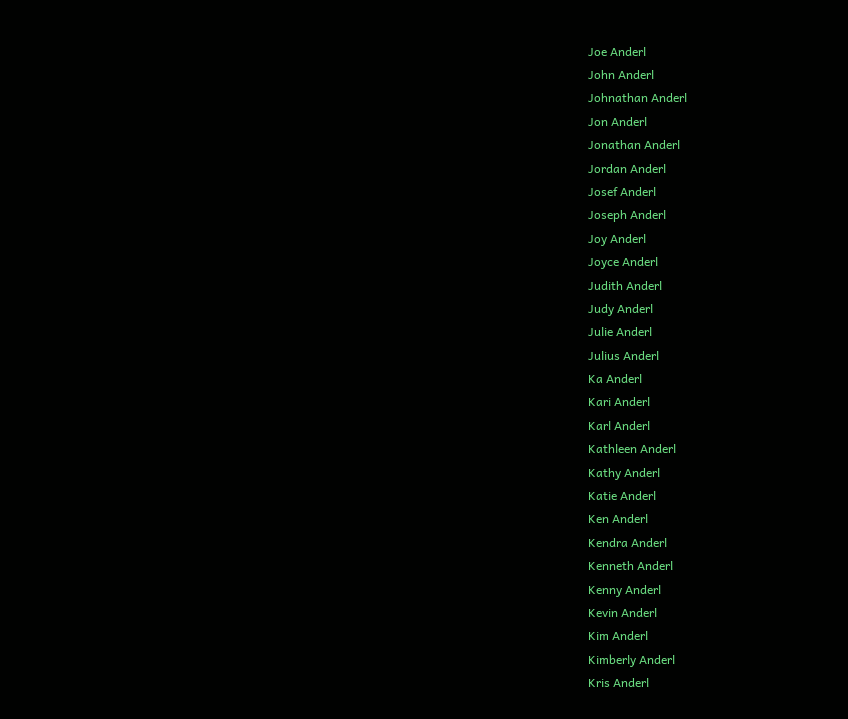Joe Anderl
John Anderl
Johnathan Anderl
Jon Anderl
Jonathan Anderl
Jordan Anderl
Josef Anderl
Joseph Anderl
Joy Anderl
Joyce Anderl
Judith Anderl
Judy Anderl
Julie Anderl
Julius Anderl
Ka Anderl
Kari Anderl
Karl Anderl
Kathleen Anderl
Kathy Anderl
Katie Anderl
Ken Anderl
Kendra Anderl
Kenneth Anderl
Kenny Anderl
Kevin Anderl
Kim Anderl
Kimberly Anderl
Kris Anderl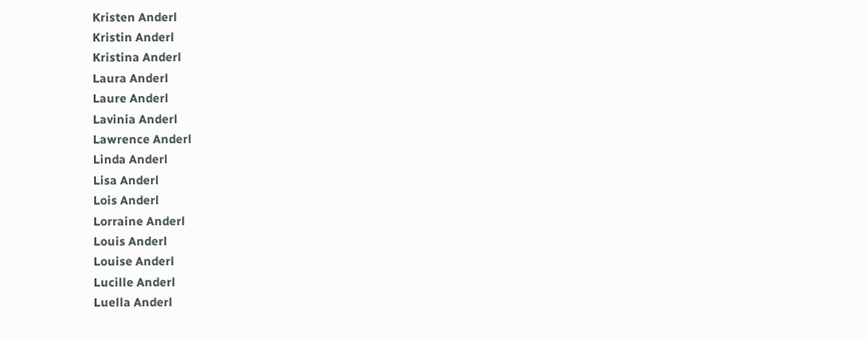Kristen Anderl
Kristin Anderl
Kristina Anderl
Laura Anderl
Laure Anderl
Lavinia Anderl
Lawrence Anderl
Linda Anderl
Lisa Anderl
Lois Anderl
Lorraine Anderl
Louis Anderl
Louise Anderl
Lucille Anderl
Luella Anderl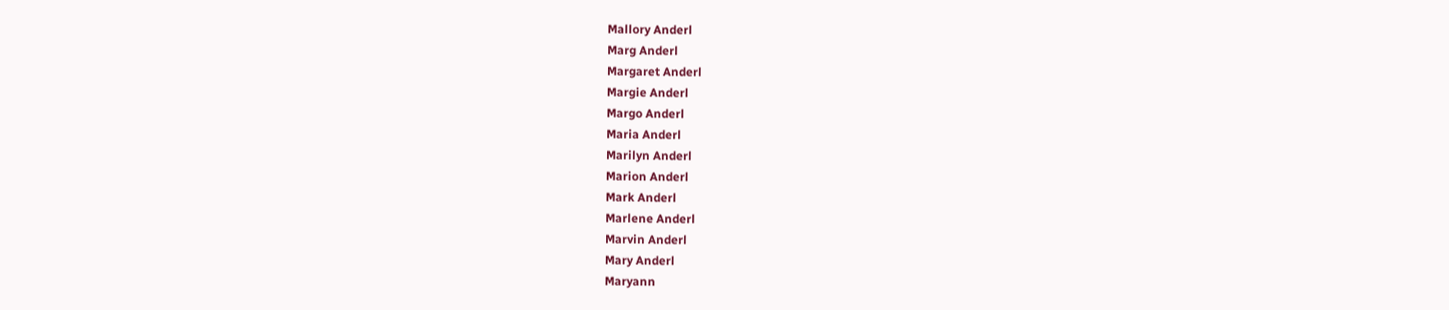Mallory Anderl
Marg Anderl
Margaret Anderl
Margie Anderl
Margo Anderl
Maria Anderl
Marilyn Anderl
Marion Anderl
Mark Anderl
Marlene Anderl
Marvin Anderl
Mary Anderl
Maryann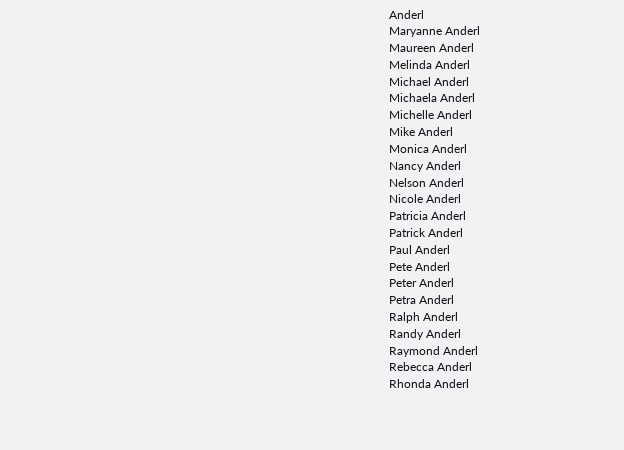Anderl
Maryanne Anderl
Maureen Anderl
Melinda Anderl
Michael Anderl
Michaela Anderl
Michelle Anderl
Mike Anderl
Monica Anderl
Nancy Anderl
Nelson Anderl
Nicole Anderl
Patricia Anderl
Patrick Anderl
Paul Anderl
Pete Anderl
Peter Anderl
Petra Anderl
Ralph Anderl
Randy Anderl
Raymond Anderl
Rebecca Anderl
Rhonda Anderl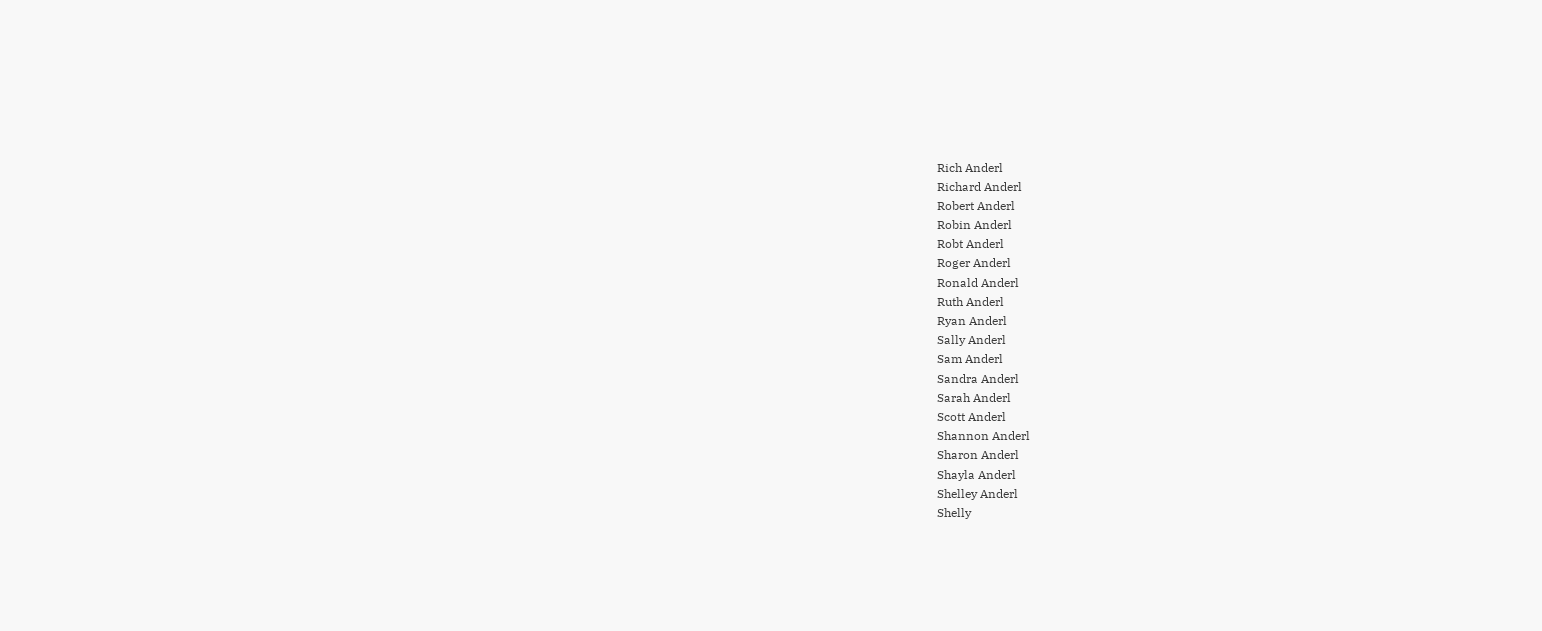Rich Anderl
Richard Anderl
Robert Anderl
Robin Anderl
Robt Anderl
Roger Anderl
Ronald Anderl
Ruth Anderl
Ryan Anderl
Sally Anderl
Sam Anderl
Sandra Anderl
Sarah Anderl
Scott Anderl
Shannon Anderl
Sharon Anderl
Shayla Anderl
Shelley Anderl
Shelly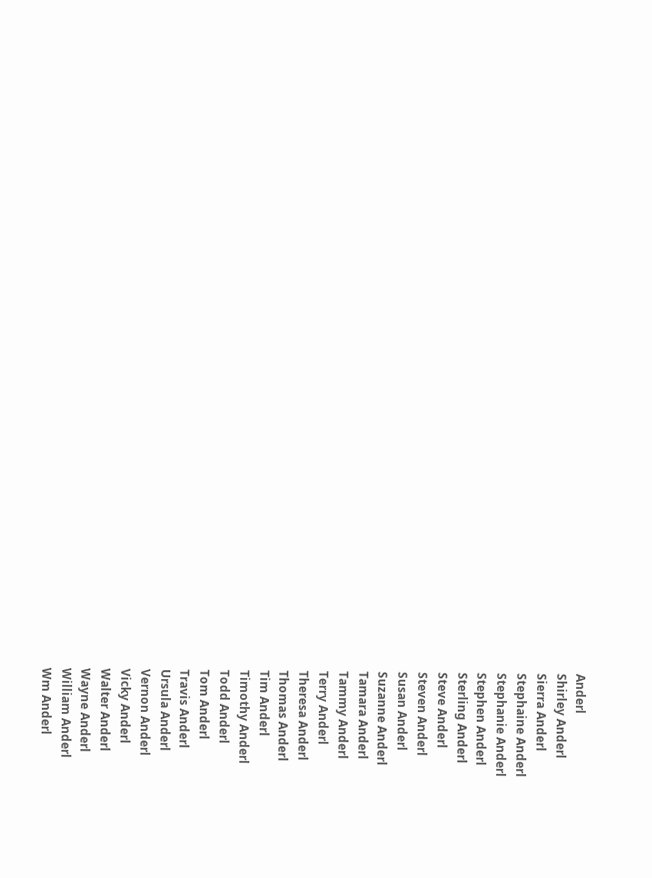Anderl
Shirley Anderl
Sierra Anderl
Stephaine Anderl
Stephanie Anderl
Stephen Anderl
Sterling Anderl
Steve Anderl
Steven Anderl
Susan Anderl
Suzanne Anderl
Tamara Anderl
Tammy Anderl
Terry Anderl
Theresa Anderl
Thomas Anderl
Tim Anderl
Timothy Anderl
Todd Anderl
Tom Anderl
Travis Anderl
Ursula Anderl
Vernon Anderl
Vicky Anderl
Walter Anderl
Wayne Anderl
William Anderl
Wm Anderl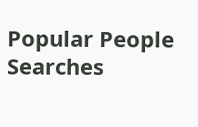Popular People Searches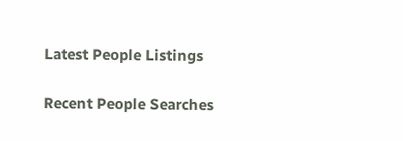Latest People Listings

Recent People Searches